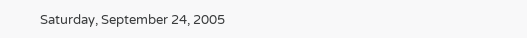Saturday, September 24, 2005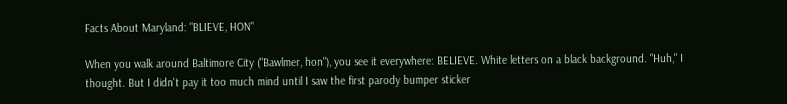Facts About Maryland: "BLIEVE, HON"

When you walk around Baltimore City ("Bawlmer, hon"), you see it everywhere: BELIEVE. White letters on a black background. "Huh," I thought. But I didn't pay it too much mind until I saw the first parody bumper sticker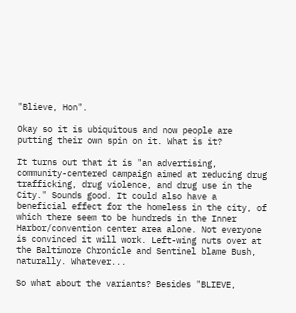"Blieve, Hon".

Okay so it is ubiquitous and now people are putting their own spin on it. What is it?

It turns out that it is "an advertising, community-centered campaign aimed at reducing drug trafficking, drug violence, and drug use in the City." Sounds good. It could also have a beneficial effect for the homeless in the city, of which there seem to be hundreds in the Inner Harbor/convention center area alone. Not everyone is convinced it will work. Left-wing nuts over at the Baltimore Chronicle and Sentinel blame Bush, naturally. Whatever...

So what about the variants? Besides "BLIEVE,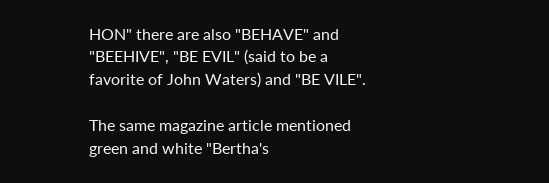HON" there are also "BEHAVE" and "BEEHIVE", "BE EVIL" (said to be a favorite of John Waters) and "BE VILE".

The same magazine article mentioned green and white "Bertha's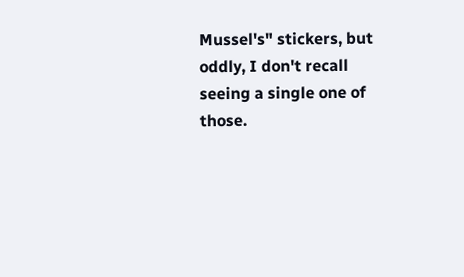Mussel's" stickers, but oddly, I don't recall seeing a single one of those.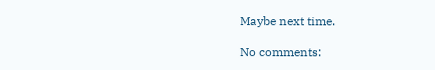Maybe next time.

No comments: